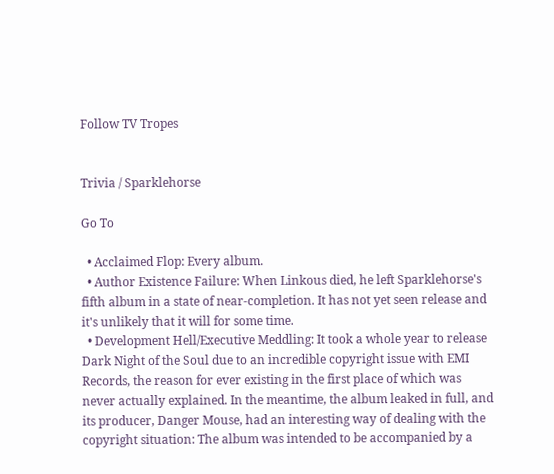Follow TV Tropes


Trivia / Sparklehorse

Go To

  • Acclaimed Flop: Every album.
  • Author Existence Failure: When Linkous died, he left Sparklehorse's fifth album in a state of near-completion. It has not yet seen release and it's unlikely that it will for some time.
  • Development Hell/Executive Meddling: It took a whole year to release Dark Night of the Soul due to an incredible copyright issue with EMI Records, the reason for ever existing in the first place of which was never actually explained. In the meantime, the album leaked in full, and its producer, Danger Mouse, had an interesting way of dealing with the copyright situation: The album was intended to be accompanied by a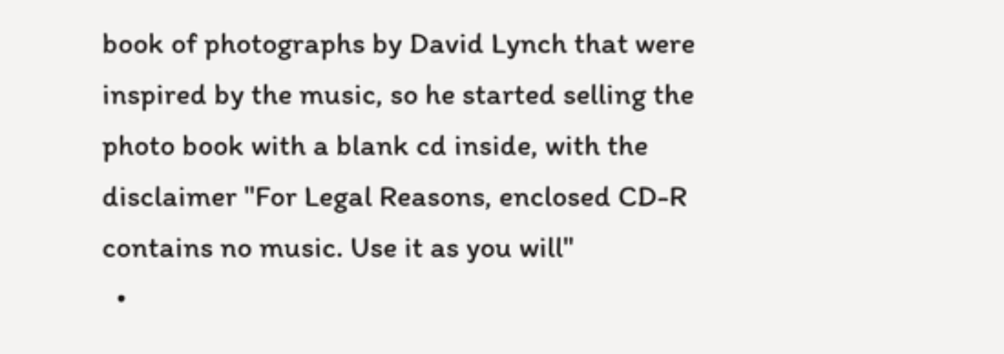book of photographs by David Lynch that were inspired by the music, so he started selling the photo book with a blank cd inside, with the disclaimer "For Legal Reasons, enclosed CD-R contains no music. Use it as you will"
  •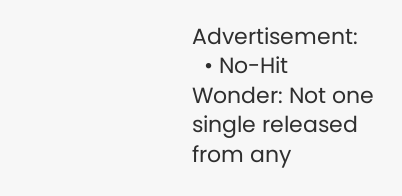Advertisement:
  • No-Hit Wonder: Not one single released from any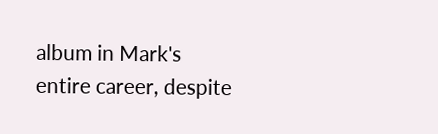album in Mark's entire career, despite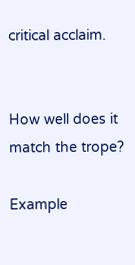critical acclaim.


How well does it match the trope?

Example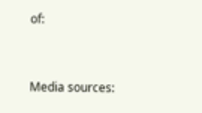of:


Media sources: